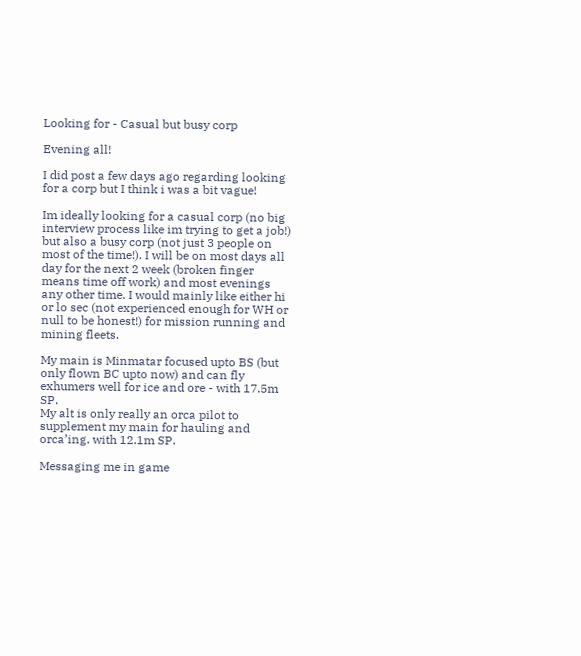Looking for - Casual but busy corp

Evening all!

I did post a few days ago regarding looking for a corp but I think i was a bit vague!

Im ideally looking for a casual corp (no big interview process like im trying to get a job!) but also a busy corp (not just 3 people on most of the time!). I will be on most days all day for the next 2 week (broken finger means time off work) and most evenings any other time. I would mainly like either hi or lo sec (not experienced enough for WH or null to be honest!) for mission running and mining fleets.

My main is Minmatar focused upto BS (but only flown BC upto now) and can fly exhumers well for ice and ore - with 17.5m SP.
My alt is only really an orca pilot to supplement my main for hauling and orca’ing. with 12.1m SP.

Messaging me in game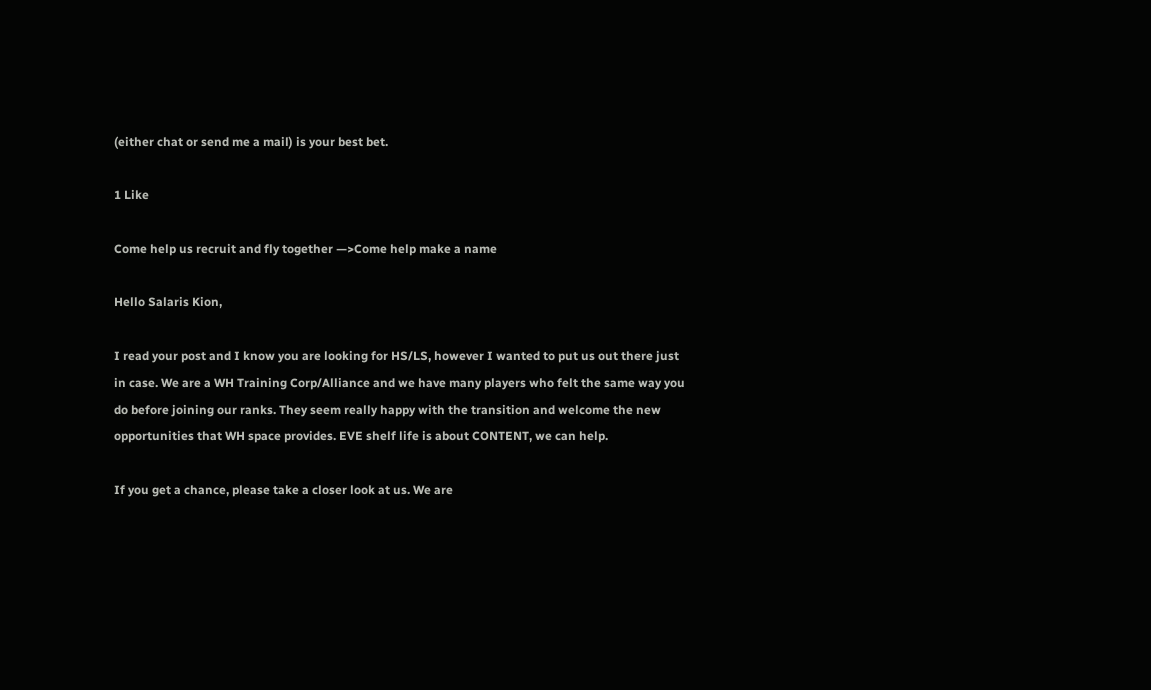(either chat or send me a mail) is your best bet.

1 Like

Come help us recruit and fly together —>Come help make a name

Hello Salaris Kion,

I read your post and I know you are looking for HS/LS, however I wanted to put us out there just in case. We are a WH Training Corp/Alliance and we have many players who felt the same way you do before joining our ranks. They seem really happy with the transition and welcome the new opportunities that WH space provides. EVE shelf life is about CONTENT, we can help.

If you get a chance, please take a closer look at us. We are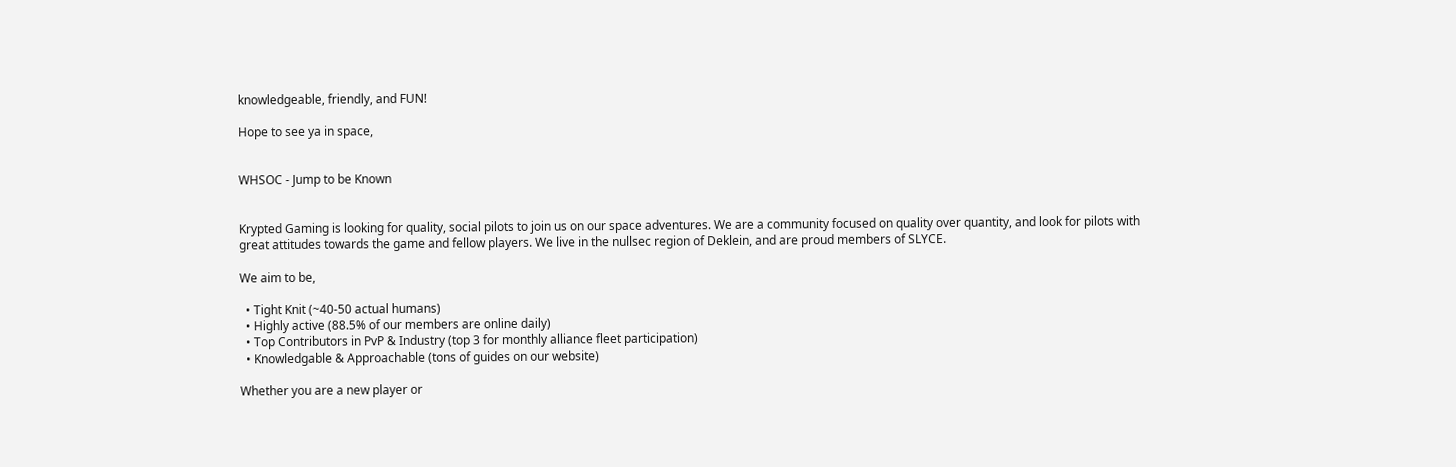knowledgeable, friendly, and FUN!

Hope to see ya in space,


WHSOC - Jump to be Known


Krypted Gaming is looking for quality, social pilots to join us on our space adventures. We are a community focused on quality over quantity, and look for pilots with great attitudes towards the game and fellow players. We live in the nullsec region of Deklein, and are proud members of SLYCE.

We aim to be,

  • Tight Knit (~40-50 actual humans)
  • Highly active (88.5% of our members are online daily)
  • Top Contributors in PvP & Industry (top 3 for monthly alliance fleet participation)
  • Knowledgable & Approachable (tons of guides on our website)

Whether you are a new player or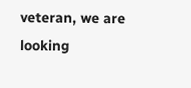veteran, we are looking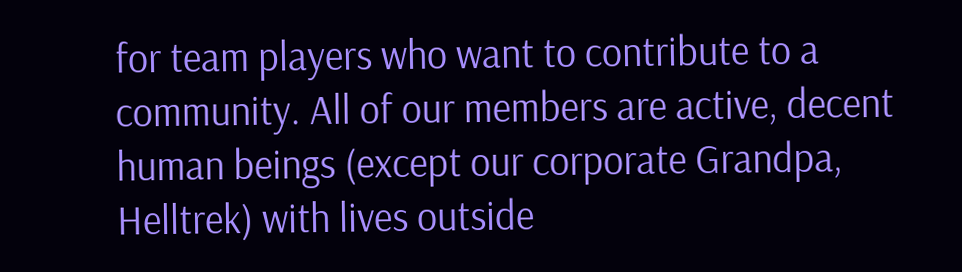for team players who want to contribute to a community. All of our members are active, decent human beings (except our corporate Grandpa, Helltrek) with lives outside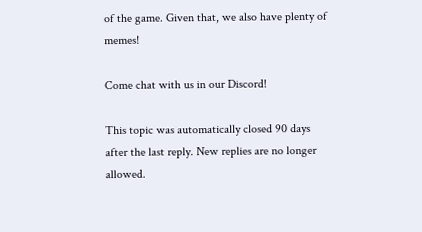of the game. Given that, we also have plenty of memes!

Come chat with us in our Discord!

This topic was automatically closed 90 days after the last reply. New replies are no longer allowed.